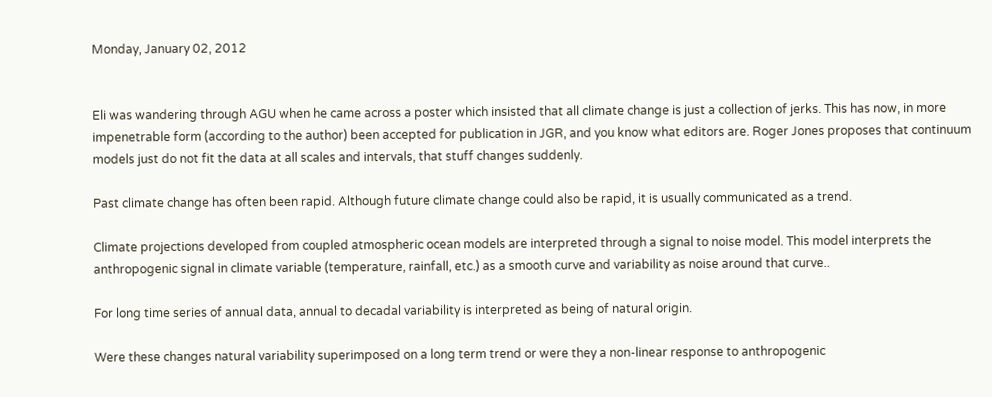Monday, January 02, 2012


Eli was wandering through AGU when he came across a poster which insisted that all climate change is just a collection of jerks. This has now, in more impenetrable form (according to the author) been accepted for publication in JGR, and you know what editors are. Roger Jones proposes that continuum models just do not fit the data at all scales and intervals, that stuff changes suddenly.

Past climate change has often been rapid. Although future climate change could also be rapid, it is usually communicated as a trend.

Climate projections developed from coupled atmospheric ocean models are interpreted through a signal to noise model. This model interprets the anthropogenic signal in climate variable (temperature, rainfall, etc.) as a smooth curve and variability as noise around that curve..

For long time series of annual data, annual to decadal variability is interpreted as being of natural origin.

Were these changes natural variability superimposed on a long term trend or were they a non-linear response to anthropogenic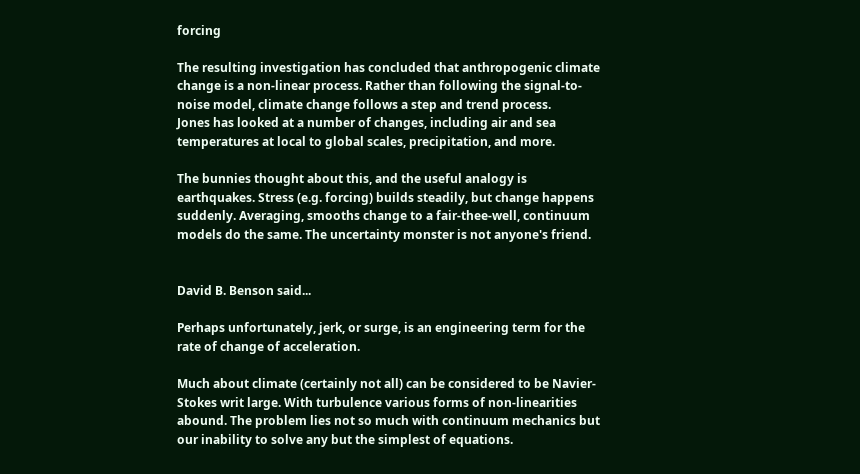forcing

The resulting investigation has concluded that anthropogenic climate change is a non-linear process. Rather than following the signal-to-noise model, climate change follows a step and trend process.
Jones has looked at a number of changes, including air and sea temperatures at local to global scales, precipitation, and more.

The bunnies thought about this, and the useful analogy is earthquakes. Stress (e.g. forcing) builds steadily, but change happens suddenly. Averaging, smooths change to a fair-thee-well, continuum models do the same. The uncertainty monster is not anyone's friend.


David B. Benson said...

Perhaps unfortunately, jerk, or surge, is an engineering term for the rate of change of acceleration.

Much about climate (certainly not all) can be considered to be Navier-Stokes writ large. With turbulence various forms of non-linearities abound. The problem lies not so much with continuum mechanics but our inability to solve any but the simplest of equations.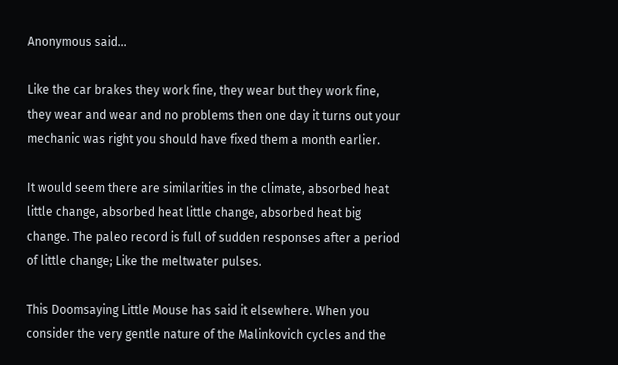Anonymous said...

Like the car brakes they work fine, they wear but they work fine, they wear and wear and no problems then one day it turns out your mechanic was right you should have fixed them a month earlier.

It would seem there are similarities in the climate, absorbed heat little change, absorbed heat little change, absorbed heat big change. The paleo record is full of sudden responses after a period of little change; Like the meltwater pulses.

This Doomsaying Little Mouse has said it elsewhere. When you consider the very gentle nature of the Malinkovich cycles and the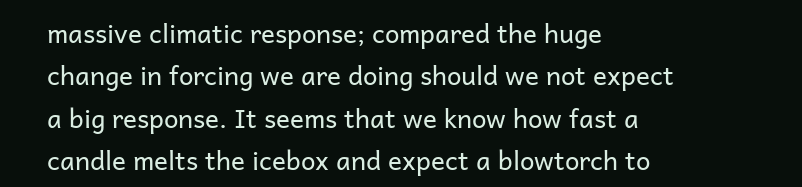massive climatic response; compared the huge change in forcing we are doing should we not expect a big response. It seems that we know how fast a candle melts the icebox and expect a blowtorch to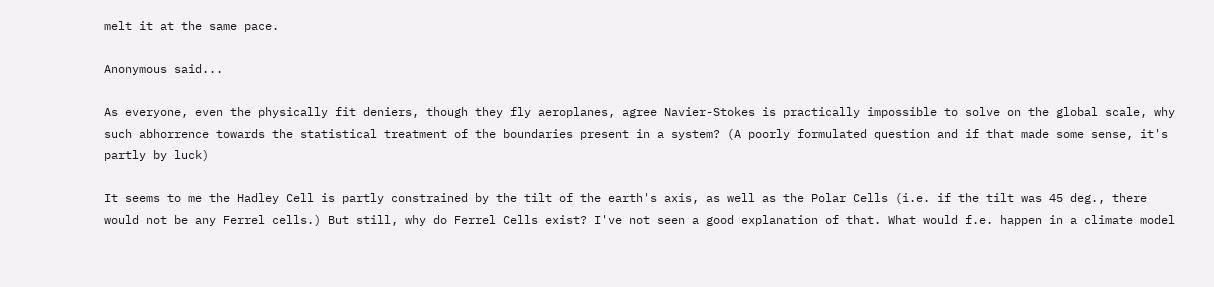melt it at the same pace.

Anonymous said...

As everyone, even the physically fit deniers, though they fly aeroplanes, agree Navier-Stokes is practically impossible to solve on the global scale, why such abhorrence towards the statistical treatment of the boundaries present in a system? (A poorly formulated question and if that made some sense, it's partly by luck)

It seems to me the Hadley Cell is partly constrained by the tilt of the earth's axis, as well as the Polar Cells (i.e. if the tilt was 45 deg., there would not be any Ferrel cells.) But still, why do Ferrel Cells exist? I've not seen a good explanation of that. What would f.e. happen in a climate model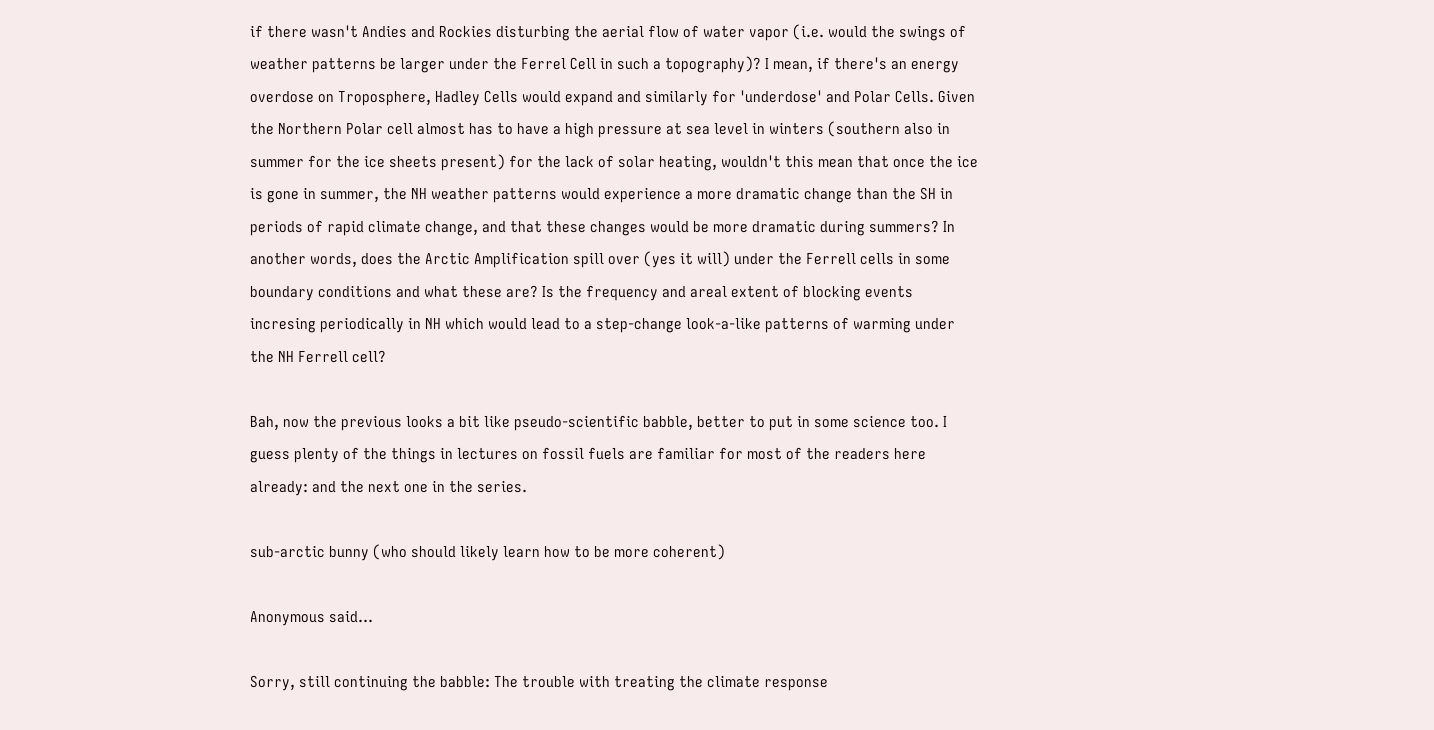if there wasn't Andies and Rockies disturbing the aerial flow of water vapor (i.e. would the swings of weather patterns be larger under the Ferrel Cell in such a topography)? I mean, if there's an energy overdose on Troposphere, Hadley Cells would expand and similarly for 'underdose' and Polar Cells. Given the Northern Polar cell almost has to have a high pressure at sea level in winters (southern also in summer for the ice sheets present) for the lack of solar heating, wouldn't this mean that once the ice is gone in summer, the NH weather patterns would experience a more dramatic change than the SH in periods of rapid climate change, and that these changes would be more dramatic during summers? In another words, does the Arctic Amplification spill over (yes it will) under the Ferrell cells in some boundary conditions and what these are? Is the frequency and areal extent of blocking events incresing periodically in NH which would lead to a step-change look-a-like patterns of warming under the NH Ferrell cell?

Bah, now the previous looks a bit like pseudo-scientific babble, better to put in some science too. I guess plenty of the things in lectures on fossil fuels are familiar for most of the readers here already: and the next one in the series.

sub-arctic bunny (who should likely learn how to be more coherent)

Anonymous said...

Sorry, still continuing the babble: The trouble with treating the climate response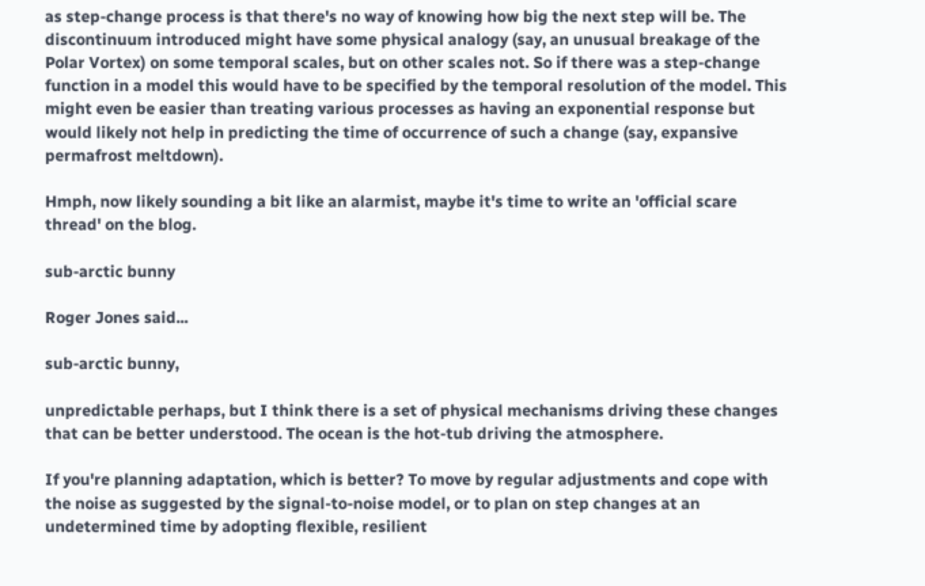as step-change process is that there's no way of knowing how big the next step will be. The discontinuum introduced might have some physical analogy (say, an unusual breakage of the Polar Vortex) on some temporal scales, but on other scales not. So if there was a step-change function in a model this would have to be specified by the temporal resolution of the model. This might even be easier than treating various processes as having an exponential response but would likely not help in predicting the time of occurrence of such a change (say, expansive permafrost meltdown).

Hmph, now likely sounding a bit like an alarmist, maybe it's time to write an 'official scare thread' on the blog.

sub-arctic bunny

Roger Jones said...

sub-arctic bunny,

unpredictable perhaps, but I think there is a set of physical mechanisms driving these changes that can be better understood. The ocean is the hot-tub driving the atmosphere.

If you're planning adaptation, which is better? To move by regular adjustments and cope with the noise as suggested by the signal-to-noise model, or to plan on step changes at an undetermined time by adopting flexible, resilient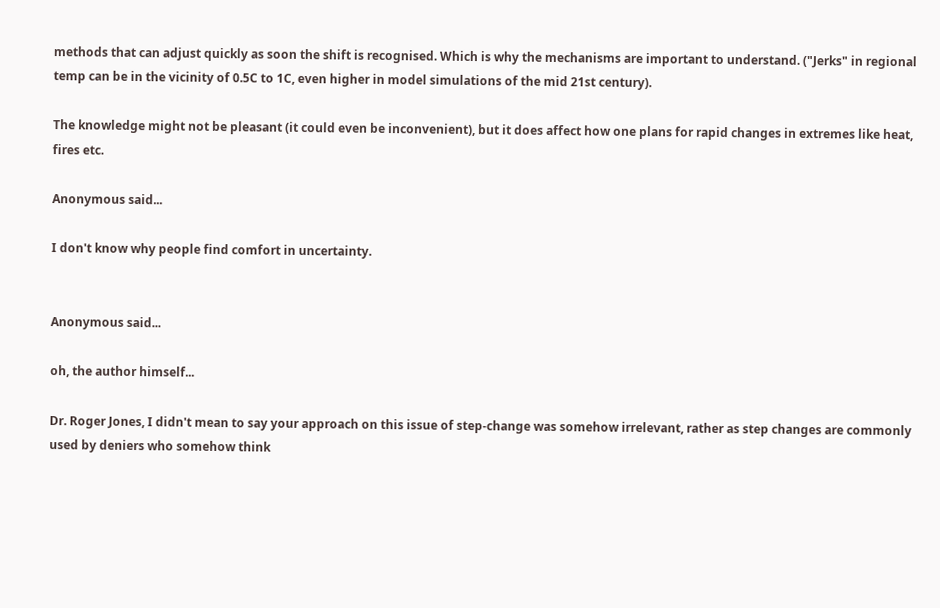methods that can adjust quickly as soon the shift is recognised. Which is why the mechanisms are important to understand. ("Jerks" in regional temp can be in the vicinity of 0.5C to 1C, even higher in model simulations of the mid 21st century).

The knowledge might not be pleasant (it could even be inconvenient), but it does affect how one plans for rapid changes in extremes like heat, fires etc.

Anonymous said...

I don't know why people find comfort in uncertainty.


Anonymous said...

oh, the author himself...

Dr. Roger Jones, I didn't mean to say your approach on this issue of step-change was somehow irrelevant, rather as step changes are commonly used by deniers who somehow think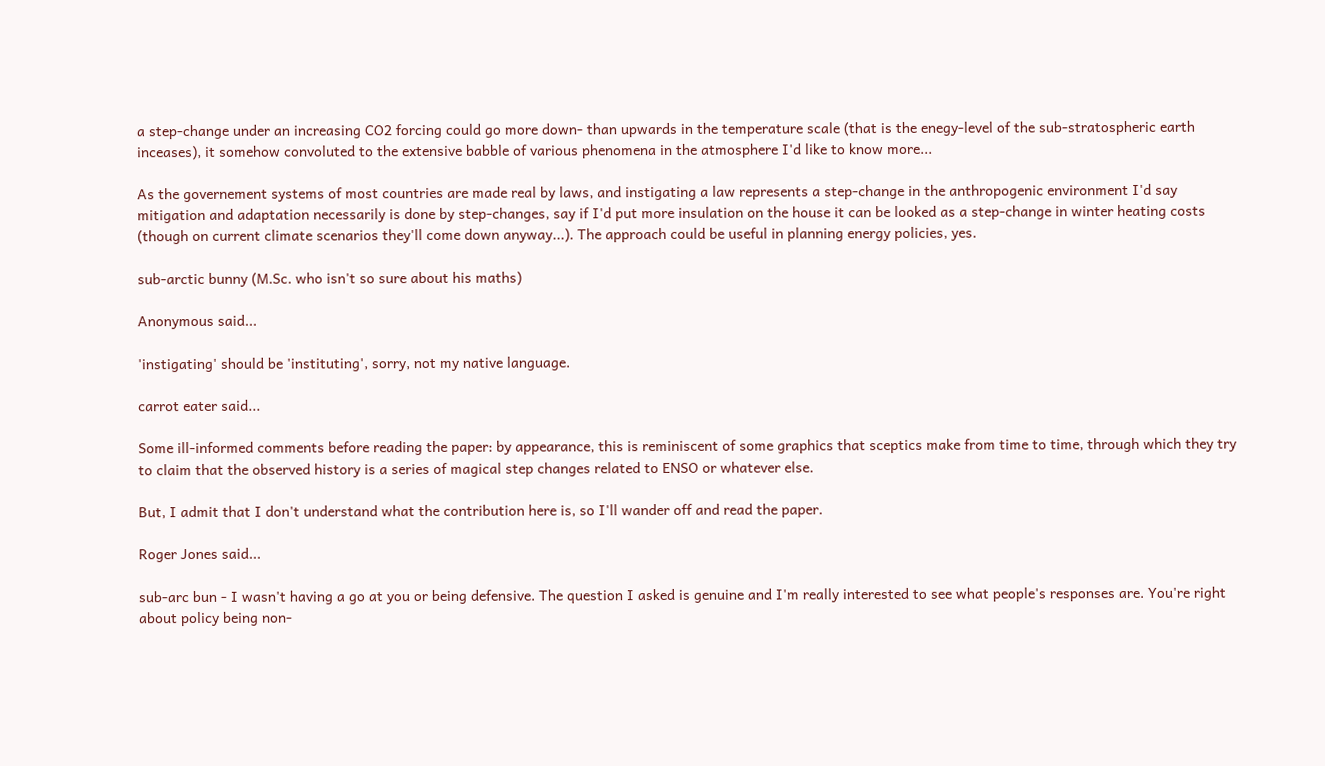a step-change under an increasing CO2 forcing could go more down- than upwards in the temperature scale (that is the enegy-level of the sub-stratospheric earth inceases), it somehow convoluted to the extensive babble of various phenomena in the atmosphere I'd like to know more...

As the governement systems of most countries are made real by laws, and instigating a law represents a step-change in the anthropogenic environment I'd say mitigation and adaptation necessarily is done by step-changes, say if I'd put more insulation on the house it can be looked as a step-change in winter heating costs (though on current climate scenarios they'll come down anyway...). The approach could be useful in planning energy policies, yes.

sub-arctic bunny (M.Sc. who isn't so sure about his maths)

Anonymous said...

'instigating' should be 'instituting', sorry, not my native language.

carrot eater said...

Some ill-informed comments before reading the paper: by appearance, this is reminiscent of some graphics that sceptics make from time to time, through which they try to claim that the observed history is a series of magical step changes related to ENSO or whatever else.

But, I admit that I don't understand what the contribution here is, so I'll wander off and read the paper.

Roger Jones said...

sub-arc bun - I wasn't having a go at you or being defensive. The question I asked is genuine and I'm really interested to see what people's responses are. You're right about policy being non-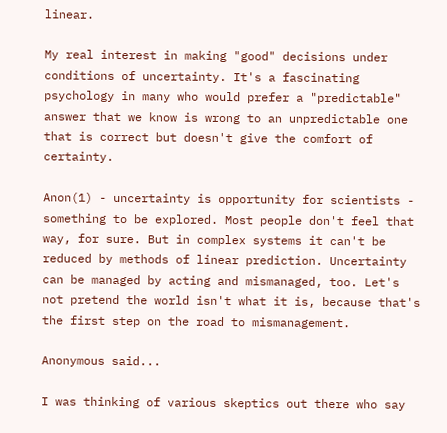linear.

My real interest in making "good" decisions under conditions of uncertainty. It's a fascinating psychology in many who would prefer a "predictable" answer that we know is wrong to an unpredictable one that is correct but doesn't give the comfort of certainty.

Anon(1) - uncertainty is opportunity for scientists - something to be explored. Most people don't feel that way, for sure. But in complex systems it can't be reduced by methods of linear prediction. Uncertainty can be managed by acting and mismanaged, too. Let's not pretend the world isn't what it is, because that's the first step on the road to mismanagement.

Anonymous said...

I was thinking of various skeptics out there who say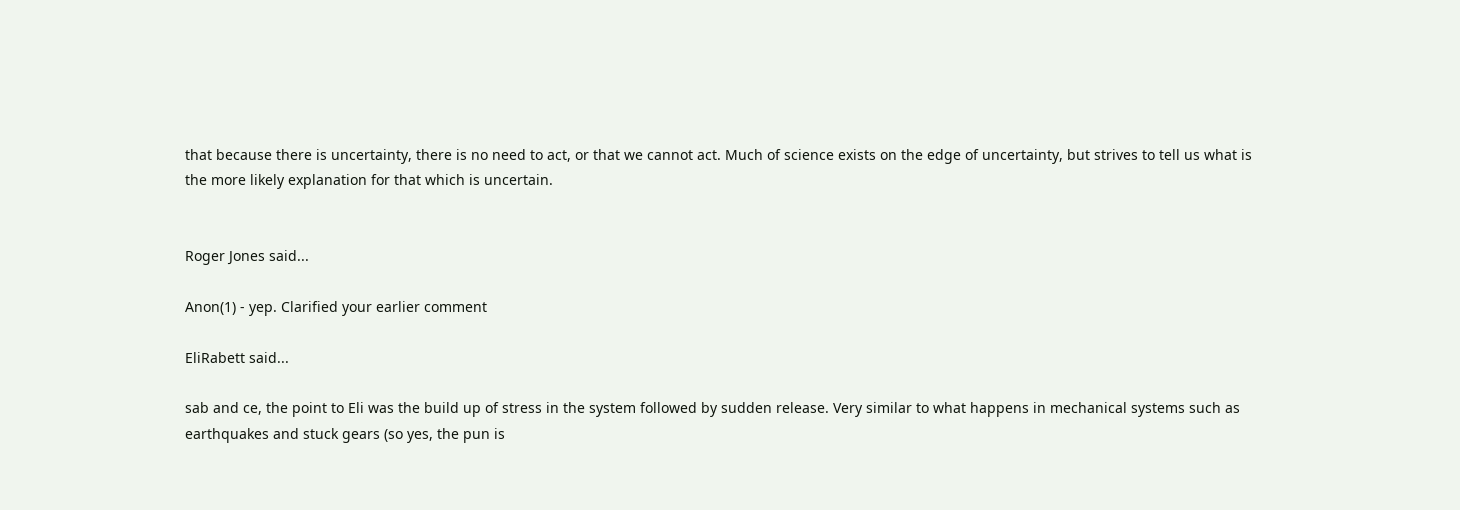that because there is uncertainty, there is no need to act, or that we cannot act. Much of science exists on the edge of uncertainty, but strives to tell us what is the more likely explanation for that which is uncertain.


Roger Jones said...

Anon(1) - yep. Clarified your earlier comment

EliRabett said...

sab and ce, the point to Eli was the build up of stress in the system followed by sudden release. Very similar to what happens in mechanical systems such as earthquakes and stuck gears (so yes, the pun is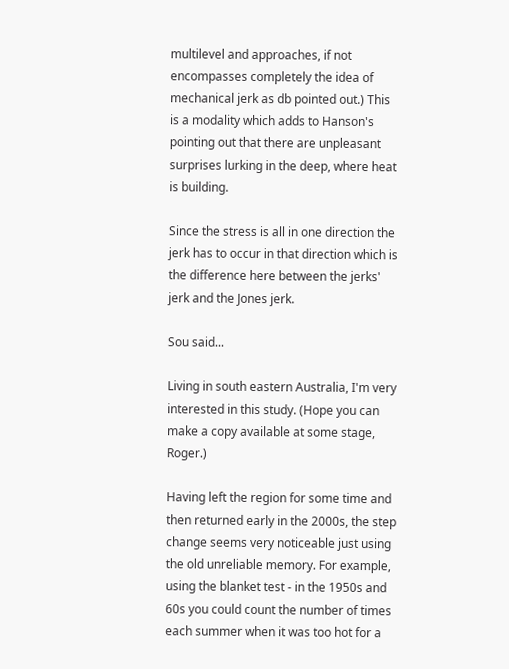multilevel and approaches, if not encompasses completely the idea of mechanical jerk as db pointed out.) This is a modality which adds to Hanson's pointing out that there are unpleasant surprises lurking in the deep, where heat is building.

Since the stress is all in one direction the jerk has to occur in that direction which is the difference here between the jerks' jerk and the Jones jerk.

Sou said...

Living in south eastern Australia, I'm very interested in this study. (Hope you can make a copy available at some stage, Roger.)

Having left the region for some time and then returned early in the 2000s, the step change seems very noticeable just using the old unreliable memory. For example, using the blanket test - in the 1950s and 60s you could count the number of times each summer when it was too hot for a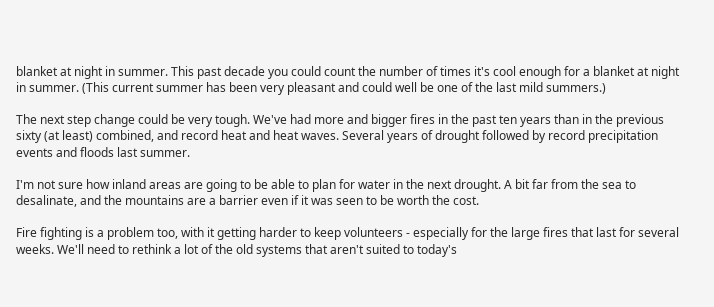blanket at night in summer. This past decade you could count the number of times it's cool enough for a blanket at night in summer. (This current summer has been very pleasant and could well be one of the last mild summers.)

The next step change could be very tough. We've had more and bigger fires in the past ten years than in the previous sixty (at least) combined, and record heat and heat waves. Several years of drought followed by record precipitation events and floods last summer.

I'm not sure how inland areas are going to be able to plan for water in the next drought. A bit far from the sea to desalinate, and the mountains are a barrier even if it was seen to be worth the cost.

Fire fighting is a problem too, with it getting harder to keep volunteers - especially for the large fires that last for several weeks. We'll need to rethink a lot of the old systems that aren't suited to today's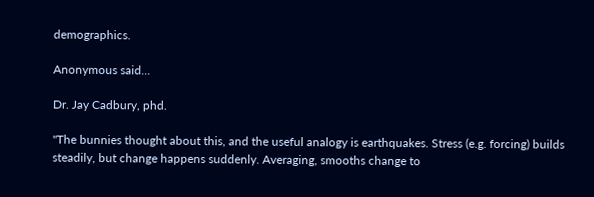demographics.

Anonymous said...

Dr. Jay Cadbury, phd.

"The bunnies thought about this, and the useful analogy is earthquakes. Stress (e.g. forcing) builds steadily, but change happens suddenly. Averaging, smooths change to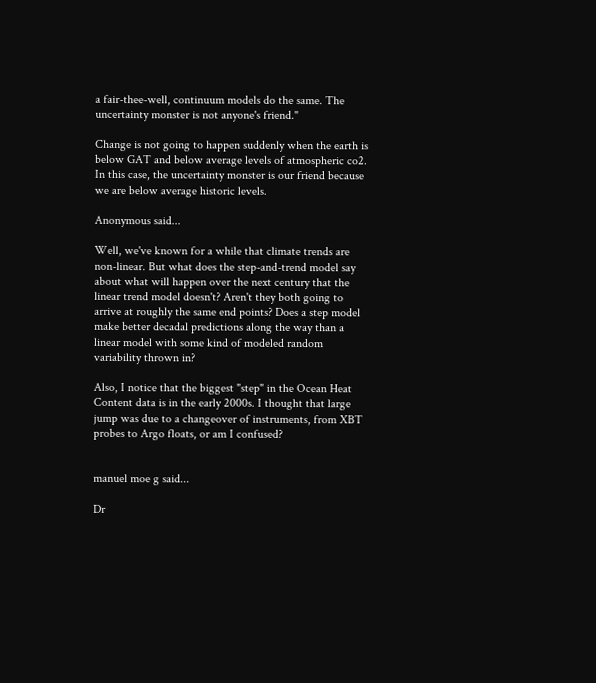a fair-thee-well, continuum models do the same. The uncertainty monster is not anyone's friend."

Change is not going to happen suddenly when the earth is below GAT and below average levels of atmospheric co2. In this case, the uncertainty monster is our friend because we are below average historic levels.

Anonymous said...

Well, we've known for a while that climate trends are non-linear. But what does the step-and-trend model say about what will happen over the next century that the linear trend model doesn't? Aren't they both going to arrive at roughly the same end points? Does a step model make better decadal predictions along the way than a linear model with some kind of modeled random variability thrown in?

Also, I notice that the biggest "step" in the Ocean Heat Content data is in the early 2000s. I thought that large jump was due to a changeover of instruments, from XBT probes to Argo floats, or am I confused?


manuel moe g said...

Dr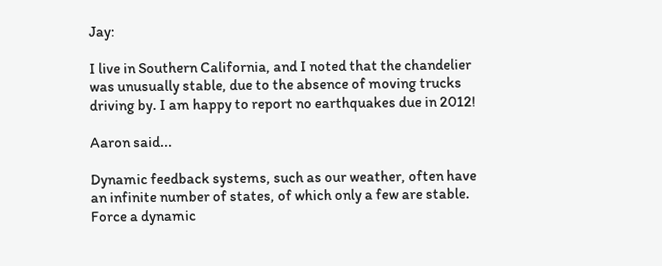Jay:

I live in Southern California, and I noted that the chandelier was unusually stable, due to the absence of moving trucks driving by. I am happy to report no earthquakes due in 2012!

Aaron said...

Dynamic feedback systems, such as our weather, often have an infinite number of states, of which only a few are stable. Force a dynamic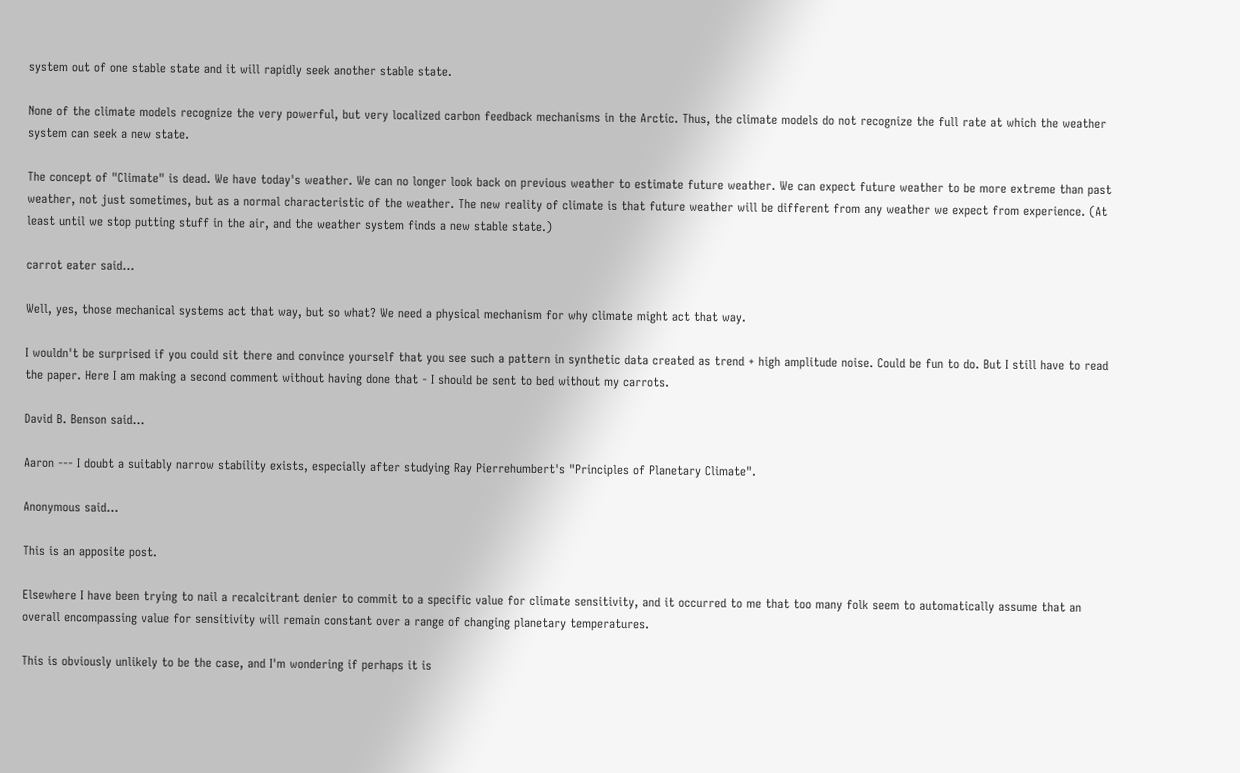system out of one stable state and it will rapidly seek another stable state.

None of the climate models recognize the very powerful, but very localized carbon feedback mechanisms in the Arctic. Thus, the climate models do not recognize the full rate at which the weather system can seek a new state.

The concept of "Climate" is dead. We have today's weather. We can no longer look back on previous weather to estimate future weather. We can expect future weather to be more extreme than past weather, not just sometimes, but as a normal characteristic of the weather. The new reality of climate is that future weather will be different from any weather we expect from experience. (At least until we stop putting stuff in the air, and the weather system finds a new stable state.)

carrot eater said...

Well, yes, those mechanical systems act that way, but so what? We need a physical mechanism for why climate might act that way.

I wouldn't be surprised if you could sit there and convince yourself that you see such a pattern in synthetic data created as trend + high amplitude noise. Could be fun to do. But I still have to read the paper. Here I am making a second comment without having done that - I should be sent to bed without my carrots.

David B. Benson said...

Aaron --- I doubt a suitably narrow stability exists, especially after studying Ray Pierrehumbert's "Principles of Planetary Climate".

Anonymous said...

This is an apposite post.

Elsewhere I have been trying to nail a recalcitrant denier to commit to a specific value for climate sensitivity, and it occurred to me that too many folk seem to automatically assume that an overall encompassing value for sensitivity will remain constant over a range of changing planetary temperatures.

This is obviously unlikely to be the case, and I'm wondering if perhaps it is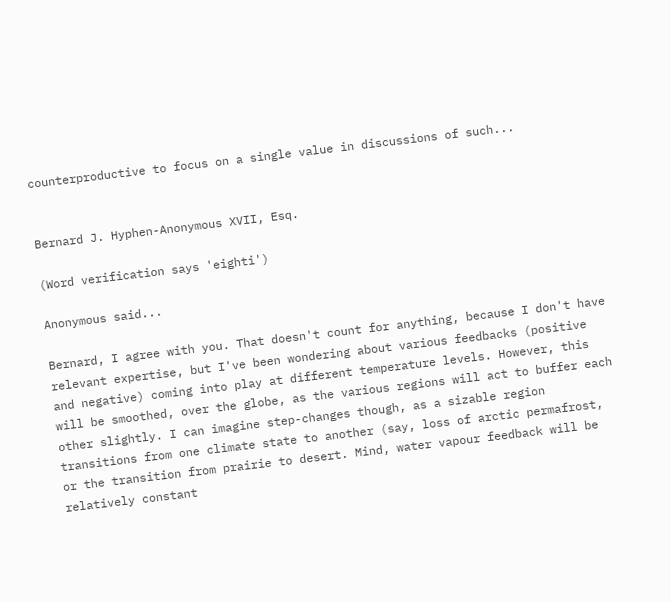counterproductive to focus on a single value in discussions of such...


Bernard J. Hyphen-Anonymous XVII, Esq.

(Word verification says 'eighti')

Anonymous said...

Bernard, I agree with you. That doesn't count for anything, because I don't have relevant expertise, but I've been wondering about various feedbacks (positive and negative) coming into play at different temperature levels. However, this will be smoothed, over the globe, as the various regions will act to buffer each other slightly. I can imagine step-changes though, as a sizable region transitions from one climate state to another (say, loss of arctic permafrost, or the transition from prairie to desert. Mind, water vapour feedback will be relatively constant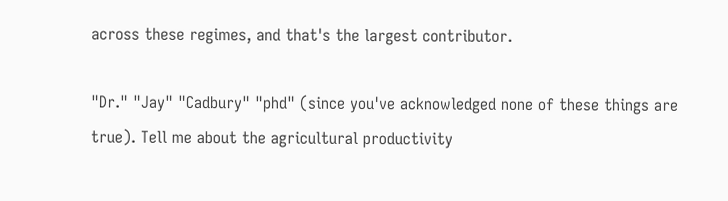across these regimes, and that's the largest contributor.

"Dr." "Jay" "Cadbury" "phd" (since you've acknowledged none of these things are true). Tell me about the agricultural productivity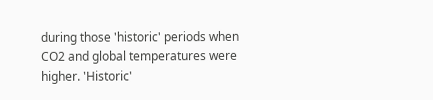during those 'historic' periods when CO2 and global temperatures were higher. 'Historic'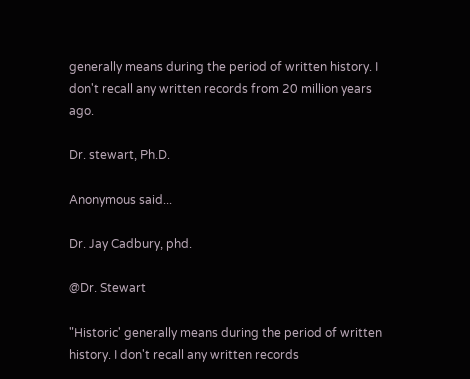generally means during the period of written history. I don't recall any written records from 20 million years ago.

Dr. stewart, Ph.D.

Anonymous said...

Dr. Jay Cadbury, phd.

@Dr. Stewart

"Historic' generally means during the period of written history. I don't recall any written records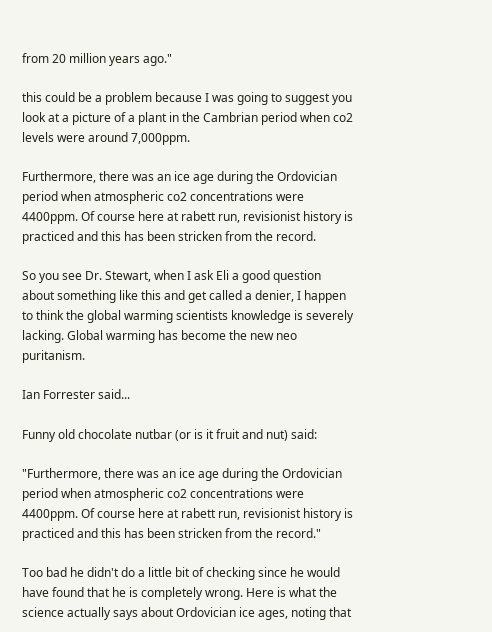from 20 million years ago."

this could be a problem because I was going to suggest you look at a picture of a plant in the Cambrian period when co2 levels were around 7,000ppm.

Furthermore, there was an ice age during the Ordovician period when atmospheric co2 concentrations were 4400ppm. Of course here at rabett run, revisionist history is practiced and this has been stricken from the record.

So you see Dr. Stewart, when I ask Eli a good question about something like this and get called a denier, I happen to think the global warming scientists knowledge is severely lacking. Global warming has become the new neo puritanism.

Ian Forrester said...

Funny old chocolate nutbar (or is it fruit and nut) said:

"Furthermore, there was an ice age during the Ordovician period when atmospheric co2 concentrations were 4400ppm. Of course here at rabett run, revisionist history is practiced and this has been stricken from the record."

Too bad he didn't do a little bit of checking since he would have found that he is completely wrong. Here is what the science actually says about Ordovician ice ages, noting that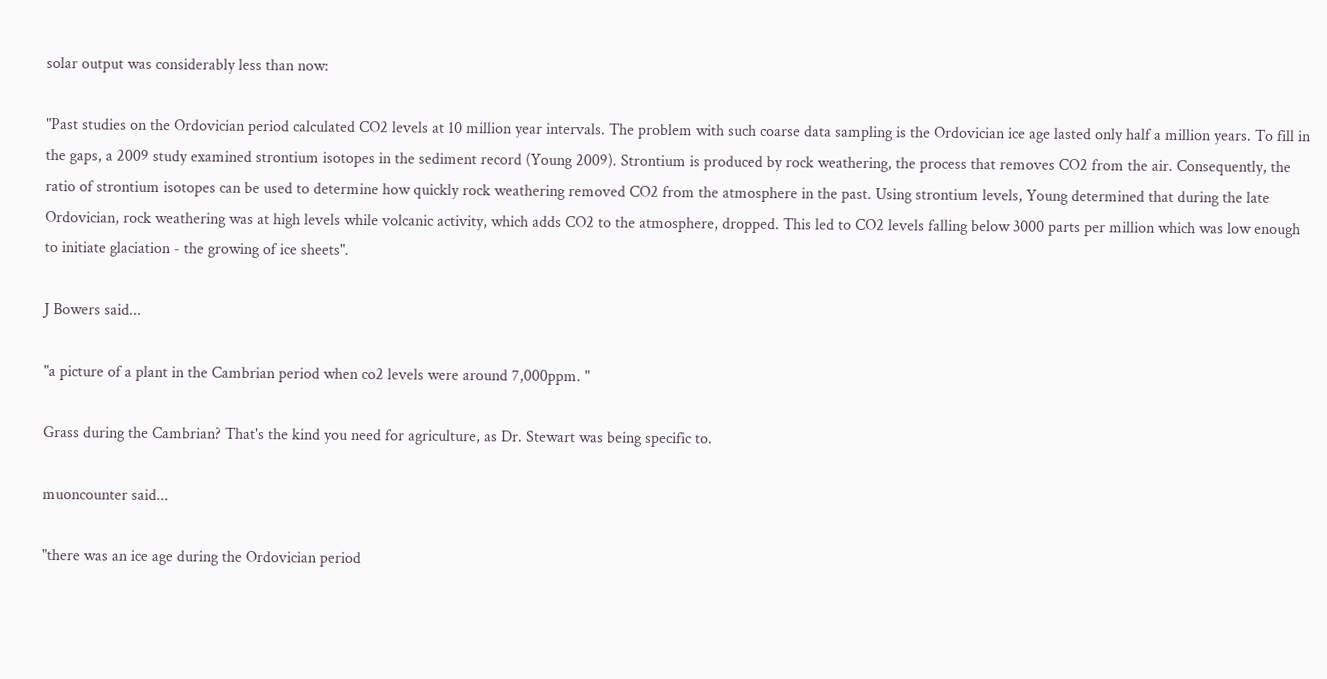solar output was considerably less than now:

"Past studies on the Ordovician period calculated CO2 levels at 10 million year intervals. The problem with such coarse data sampling is the Ordovician ice age lasted only half a million years. To fill in the gaps, a 2009 study examined strontium isotopes in the sediment record (Young 2009). Strontium is produced by rock weathering, the process that removes CO2 from the air. Consequently, the ratio of strontium isotopes can be used to determine how quickly rock weathering removed CO2 from the atmosphere in the past. Using strontium levels, Young determined that during the late Ordovician, rock weathering was at high levels while volcanic activity, which adds CO2 to the atmosphere, dropped. This led to CO2 levels falling below 3000 parts per million which was low enough to initiate glaciation - the growing of ice sheets".

J Bowers said...

"a picture of a plant in the Cambrian period when co2 levels were around 7,000ppm. "

Grass during the Cambrian? That's the kind you need for agriculture, as Dr. Stewart was being specific to.

muoncounter said...

"there was an ice age during the Ordovician period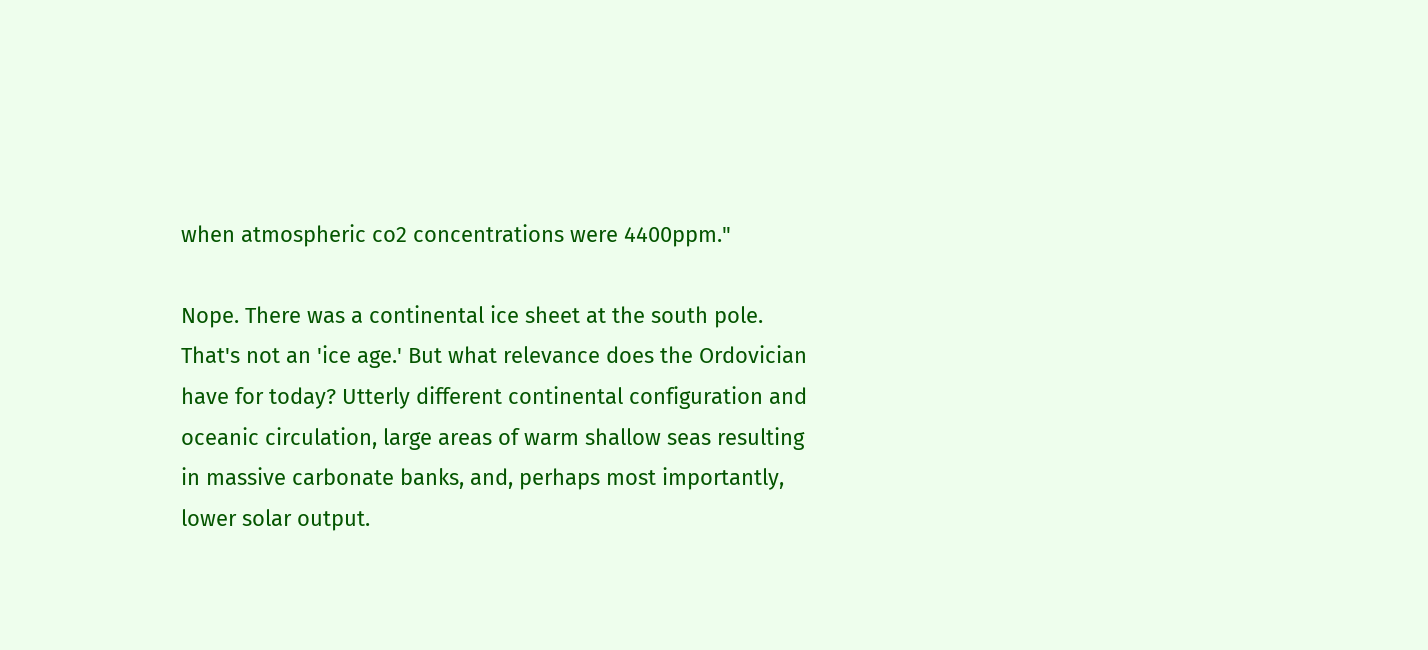when atmospheric co2 concentrations were 4400ppm."

Nope. There was a continental ice sheet at the south pole. That's not an 'ice age.' But what relevance does the Ordovician have for today? Utterly different continental configuration and oceanic circulation, large areas of warm shallow seas resulting in massive carbonate banks, and, perhaps most importantly, lower solar output.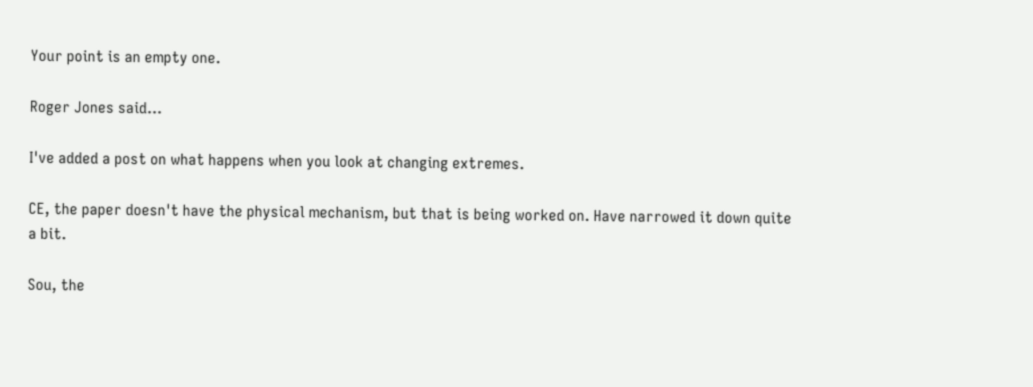Your point is an empty one.

Roger Jones said...

I've added a post on what happens when you look at changing extremes.

CE, the paper doesn't have the physical mechanism, but that is being worked on. Have narrowed it down quite a bit.

Sou, the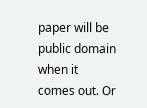paper will be public domain when it comes out. Or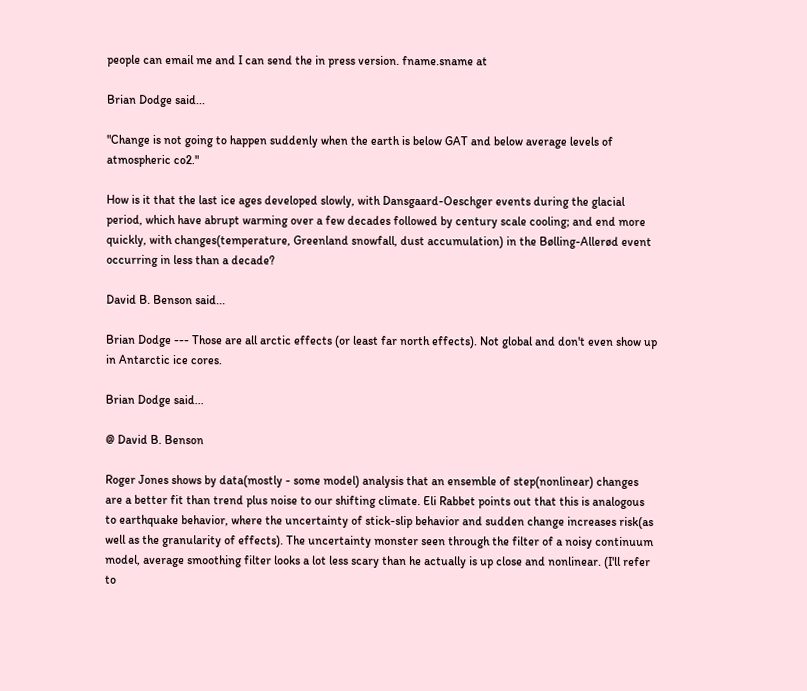people can email me and I can send the in press version. fname.sname at

Brian Dodge said...

"Change is not going to happen suddenly when the earth is below GAT and below average levels of atmospheric co2."

How is it that the last ice ages developed slowly, with Dansgaard-Oeschger events during the glacial period, which have abrupt warming over a few decades followed by century scale cooling; and end more quickly, with changes(temperature, Greenland snowfall, dust accumulation) in the Bølling-Allerød event occurring in less than a decade?

David B. Benson said...

Brian Dodge --- Those are all arctic effects (or least far north effects). Not global and don't even show up in Antarctic ice cores.

Brian Dodge said...

@ David B. Benson

Roger Jones shows by data(mostly - some model) analysis that an ensemble of step(nonlinear) changes are a better fit than trend plus noise to our shifting climate. Eli Rabbet points out that this is analogous to earthquake behavior, where the uncertainty of stick-slip behavior and sudden change increases risk(as well as the granularity of effects). The uncertainty monster seen through the filter of a noisy continuum model, average smoothing filter looks a lot less scary than he actually is up close and nonlinear. (I'll refer to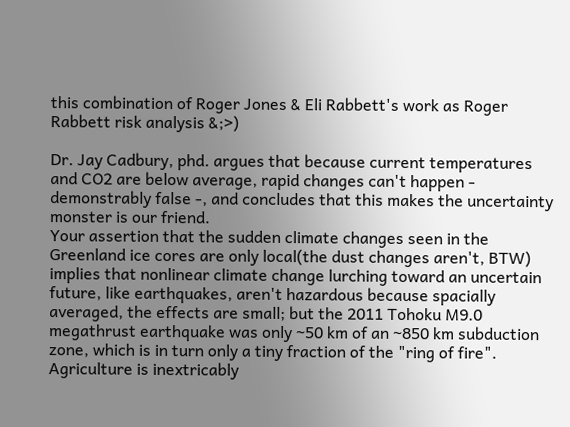this combination of Roger Jones & Eli Rabbett's work as Roger Rabbett risk analysis &;>)

Dr. Jay Cadbury, phd. argues that because current temperatures and CO2 are below average, rapid changes can't happen - demonstrably false -, and concludes that this makes the uncertainty monster is our friend.
Your assertion that the sudden climate changes seen in the Greenland ice cores are only local(the dust changes aren't, BTW) implies that nonlinear climate change lurching toward an uncertain future, like earthquakes, aren't hazardous because spacially averaged, the effects are small; but the 2011 Tohoku M9.0 megathrust earthquake was only ~50 km of an ~850 km subduction zone, which is in turn only a tiny fraction of the "ring of fire". Agriculture is inextricably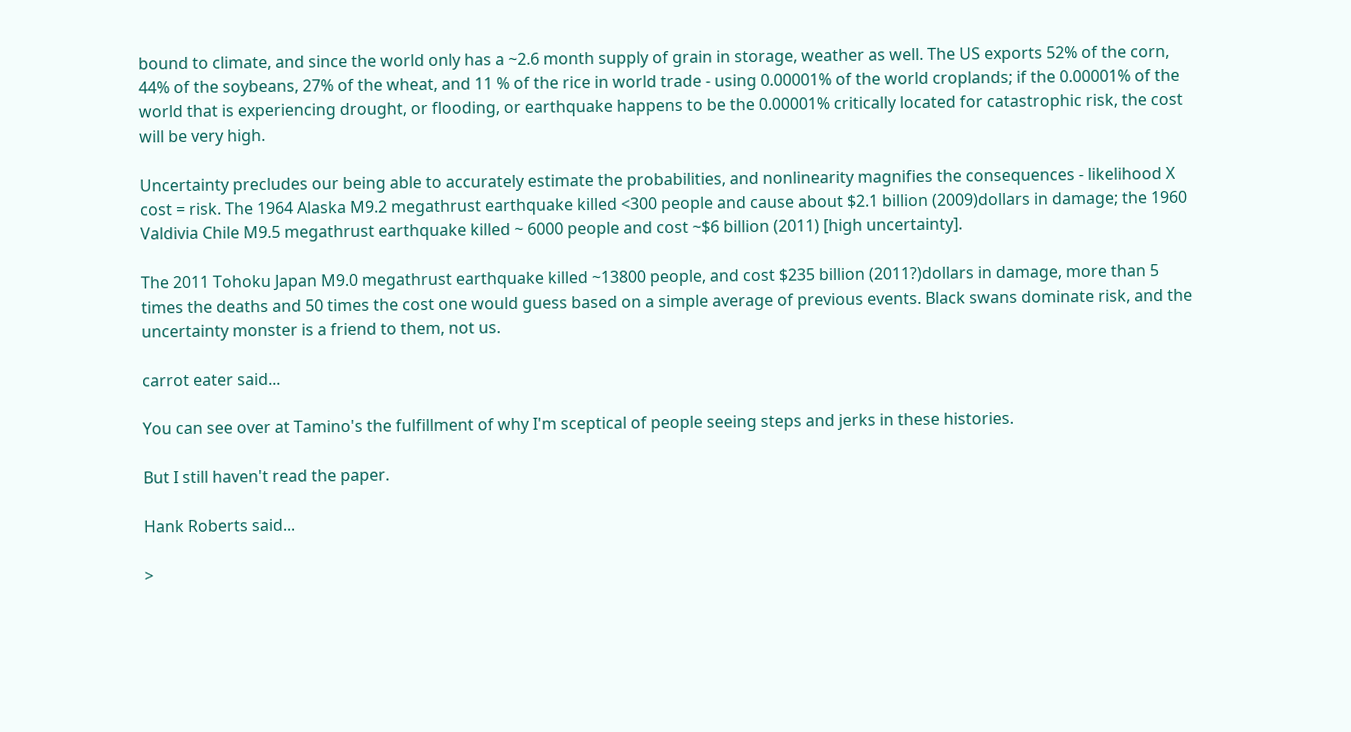bound to climate, and since the world only has a ~2.6 month supply of grain in storage, weather as well. The US exports 52% of the corn, 44% of the soybeans, 27% of the wheat, and 11 % of the rice in world trade - using 0.00001% of the world croplands; if the 0.00001% of the world that is experiencing drought, or flooding, or earthquake happens to be the 0.00001% critically located for catastrophic risk, the cost will be very high.

Uncertainty precludes our being able to accurately estimate the probabilities, and nonlinearity magnifies the consequences - likelihood X cost = risk. The 1964 Alaska M9.2 megathrust earthquake killed <300 people and cause about $2.1 billion (2009)dollars in damage; the 1960 Valdivia Chile M9.5 megathrust earthquake killed ~ 6000 people and cost ~$6 billion (2011) [high uncertainty].

The 2011 Tohoku Japan M9.0 megathrust earthquake killed ~13800 people, and cost $235 billion (2011?)dollars in damage, more than 5 times the deaths and 50 times the cost one would guess based on a simple average of previous events. Black swans dominate risk, and the uncertainty monster is a friend to them, not us.

carrot eater said...

You can see over at Tamino's the fulfillment of why I'm sceptical of people seeing steps and jerks in these histories.

But I still haven't read the paper.

Hank Roberts said...

>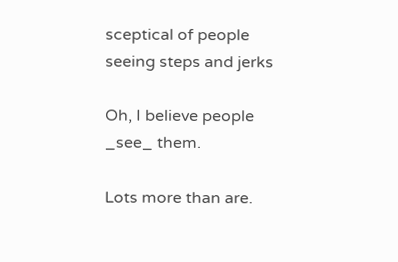sceptical of people seeing steps and jerks

Oh, I believe people _see_ them.

Lots more than are.